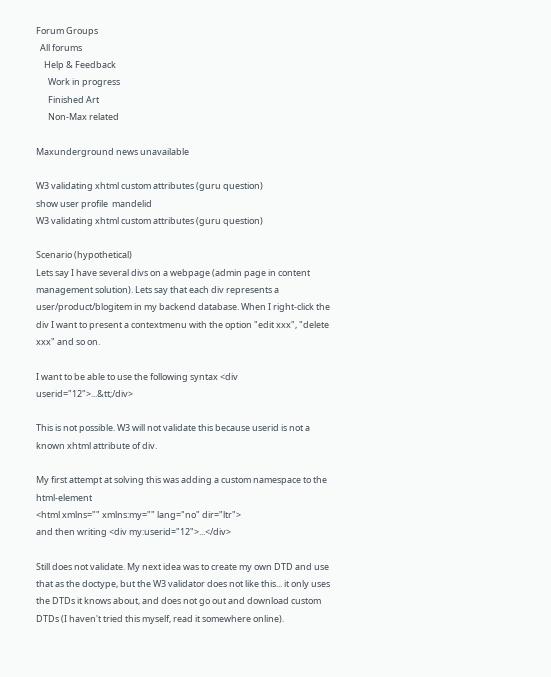Forum Groups
  All forums
    Help & Feedback
      Work in progress
      Finished Art
      Non-Max related

Maxunderground news unavailable

W3 validating xhtml custom attributes (guru question)
show user profile  mandelid
W3 validating xhtml custom attributes (guru question)

Scenario (hypothetical)
Lets say I have several divs on a webpage (admin page in content management solution). Lets say that each div represents a user/product/blogitem in my backend database. When I right-click the div I want to present a contextmenu with the option "edit xxx", "delete xxx" and so on.

I want to be able to use the following syntax <div userid="12">...&tt;/div>

This is not possible. W3 will not validate this because userid is not a known xhtml attribute of div.

My first attempt at solving this was adding a custom namespace to the html-element
<html xmlns="" xmlns:my="" lang="no" dir="ltr">
and then writing <div my:userid="12">...</div>

Still does not validate. My next idea was to create my own DTD and use that as the doctype, but the W3 validator does not like this... it only uses the DTDs it knows about, and does not go out and download custom DTDs (I haven't tried this myself, read it somewhere online).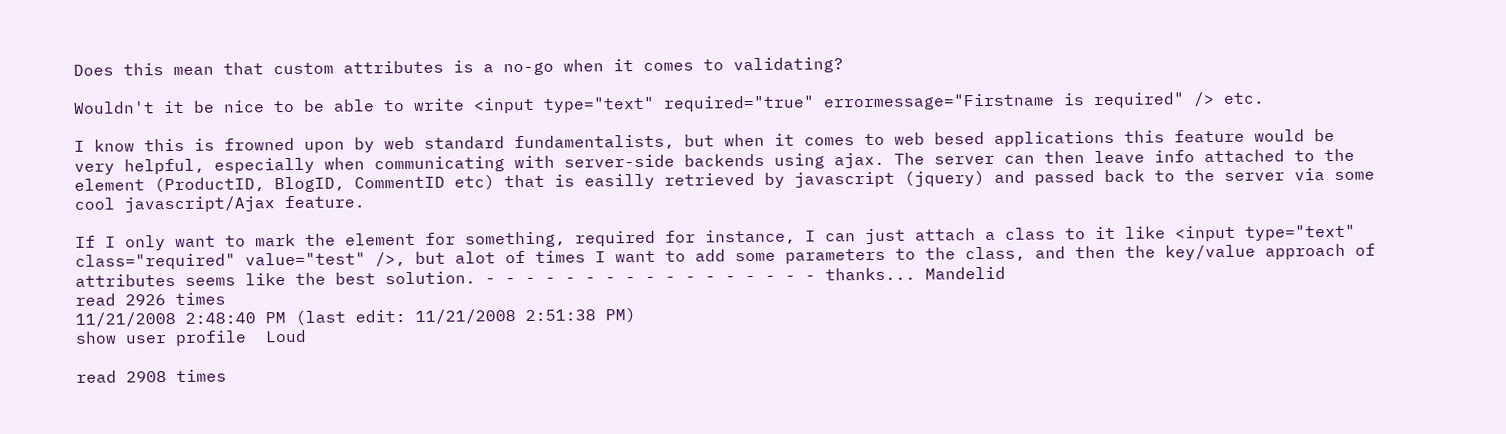Does this mean that custom attributes is a no-go when it comes to validating?

Wouldn't it be nice to be able to write <input type="text" required="true" errormessage="Firstname is required" /> etc.

I know this is frowned upon by web standard fundamentalists, but when it comes to web besed applications this feature would be very helpful, especially when communicating with server-side backends using ajax. The server can then leave info attached to the element (ProductID, BlogID, CommentID etc) that is easilly retrieved by javascript (jquery) and passed back to the server via some cool javascript/Ajax feature.

If I only want to mark the element for something, required for instance, I can just attach a class to it like <input type="text" class="required" value="test" />, but alot of times I want to add some parameters to the class, and then the key/value approach of attributes seems like the best solution. - - - - - - - - - - - - - - - - - thanks... Mandelid
read 2926 times
11/21/2008 2:48:40 PM (last edit: 11/21/2008 2:51:38 PM)
show user profile  Loud

read 2908 times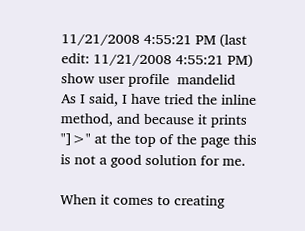11/21/2008 4:55:21 PM (last edit: 11/21/2008 4:55:21 PM)
show user profile  mandelid
As I said, I have tried the inline method, and because it prints "]>" at the top of the page this is not a good solution for me.

When it comes to creating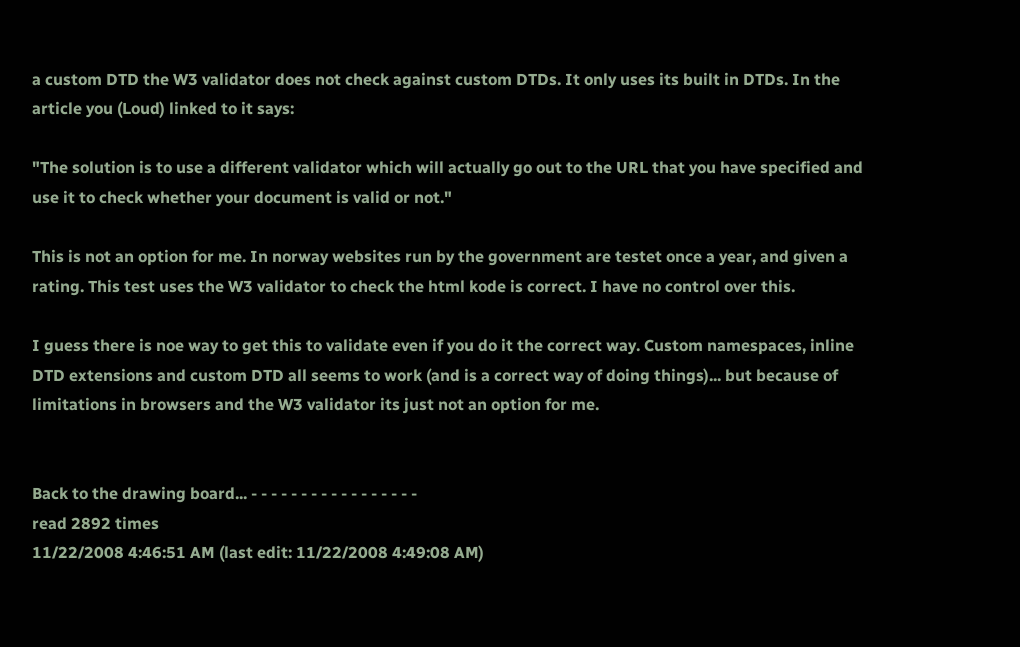a custom DTD the W3 validator does not check against custom DTDs. It only uses its built in DTDs. In the article you (Loud) linked to it says:

"The solution is to use a different validator which will actually go out to the URL that you have specified and use it to check whether your document is valid or not."

This is not an option for me. In norway websites run by the government are testet once a year, and given a rating. This test uses the W3 validator to check the html kode is correct. I have no control over this.

I guess there is noe way to get this to validate even if you do it the correct way. Custom namespaces, inline DTD extensions and custom DTD all seems to work (and is a correct way of doing things)... but because of limitations in browsers and the W3 validator its just not an option for me.


Back to the drawing board... - - - - - - - - - - - - - - - - -
read 2892 times
11/22/2008 4:46:51 AM (last edit: 11/22/2008 4:49:08 AM)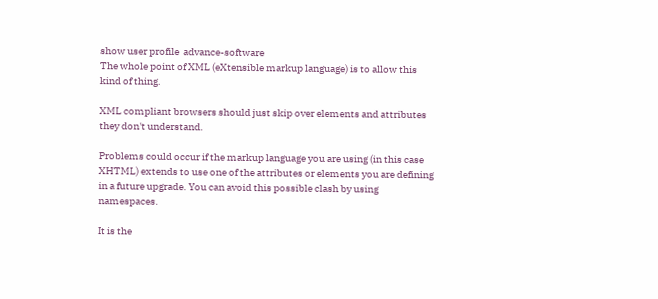show user profile  advance-software
The whole point of XML (eXtensible markup language) is to allow this kind of thing.

XML compliant browsers should just skip over elements and attributes they don't understand.

Problems could occur if the markup language you are using (in this case XHTML) extends to use one of the attributes or elements you are defining in a future upgrade. You can avoid this possible clash by using namespaces.

It is the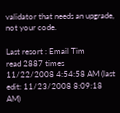validator that needs an upgrade, not your code.

Last resort : Email Tim
read 2887 times
11/22/2008 4:54:58 AM (last edit: 11/23/2008 8:09:18 AM)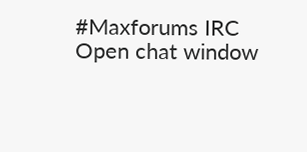#Maxforums IRC
Open chat window